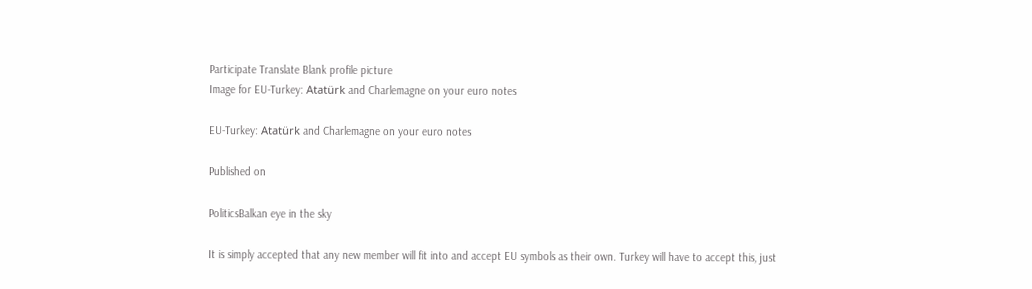Participate Translate Blank profile picture
Image for EU-Turkey: Atatürk and Charlemagne on your euro notes

EU-Turkey: Atatürk and Charlemagne on your euro notes

Published on

PoliticsBalkan eye in the sky

It is simply accepted that any new member will fit into and accept EU symbols as their own. Turkey will have to accept this, just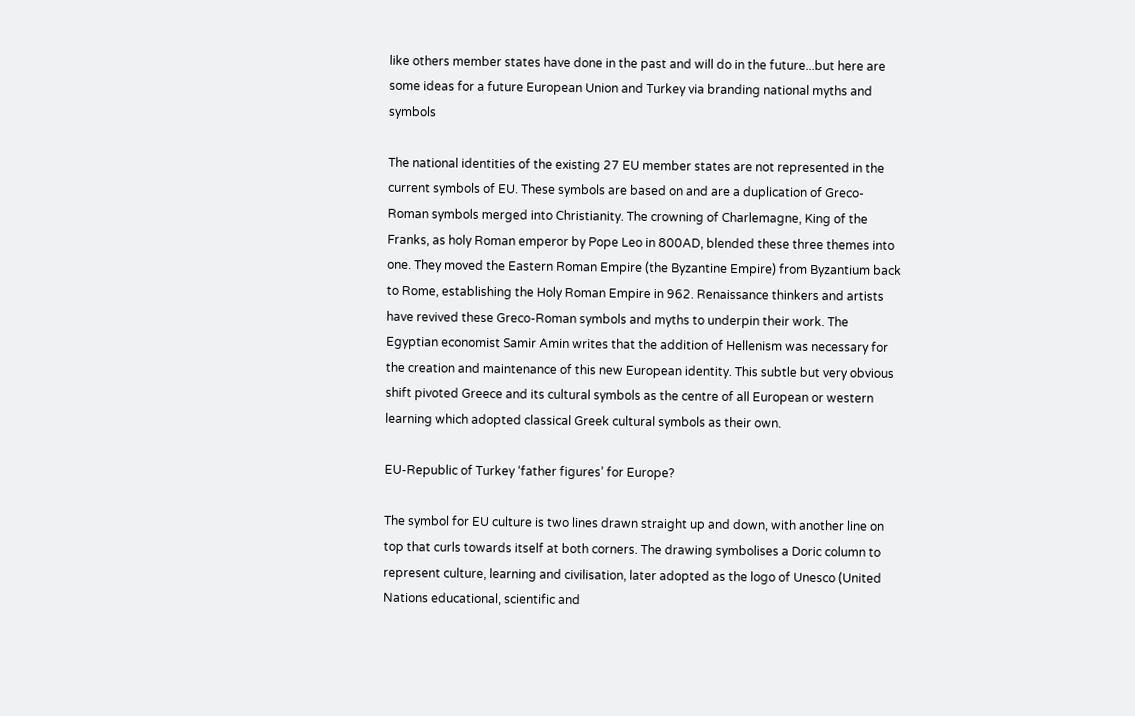like others member states have done in the past and will do in the future...but here are some ideas for a future European Union and Turkey via branding national myths and symbols

The national identities of the existing 27 EU member states are not represented in the current symbols of EU. These symbols are based on and are a duplication of Greco-Roman symbols merged into Christianity. The crowning of Charlemagne, King of the Franks, as holy Roman emperor by Pope Leo in 800AD, blended these three themes into one. They moved the Eastern Roman Empire (the Byzantine Empire) from Byzantium back to Rome, establishing the Holy Roman Empire in 962. Renaissance thinkers and artists have revived these Greco-Roman symbols and myths to underpin their work. The Egyptian economist Samir Amin writes that the addition of Hellenism was necessary for the creation and maintenance of this new European identity. This subtle but very obvious shift pivoted Greece and its cultural symbols as the centre of all European or western learning which adopted classical Greek cultural symbols as their own.

EU-Republic of Turkey ‘father figures’ for Europe?

The symbol for EU culture is two lines drawn straight up and down, with another line on top that curls towards itself at both corners. The drawing symbolises a Doric column to represent culture, learning and civilisation, later adopted as the logo of Unesco (United Nations educational, scientific and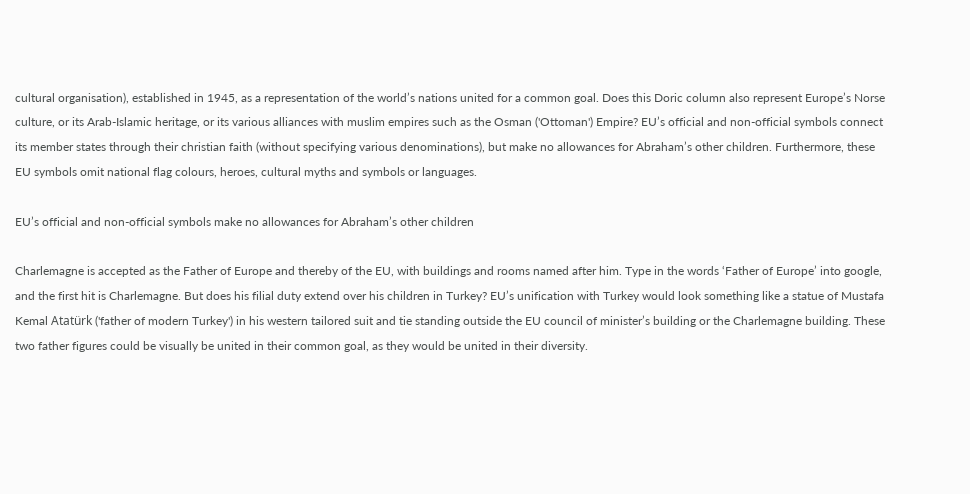cultural organisation), established in 1945, as a representation of the world’s nations united for a common goal. Does this Doric column also represent Europe’s Norse culture, or its Arab-Islamic heritage, or its various alliances with muslim empires such as the Osman ('Ottoman') Empire? EU’s official and non-official symbols connect its member states through their christian faith (without specifying various denominations), but make no allowances for Abraham’s other children. Furthermore, these EU symbols omit national flag colours, heroes, cultural myths and symbols or languages.

EU’s official and non-official symbols make no allowances for Abraham’s other children

Charlemagne is accepted as the Father of Europe and thereby of the EU, with buildings and rooms named after him. Type in the words ‘Father of Europe’ into google, and the first hit is Charlemagne. But does his filial duty extend over his children in Turkey? EU’s unification with Turkey would look something like a statue of Mustafa Kemal Atatürk ('father of modern Turkey') in his western tailored suit and tie standing outside the EU council of minister’s building or the Charlemagne building. These two father figures could be visually be united in their common goal, as they would be united in their diversity.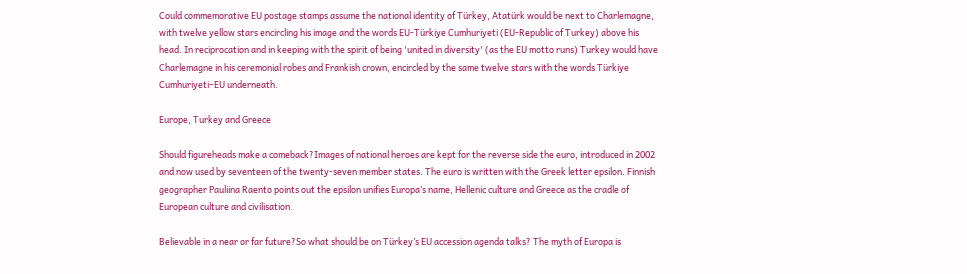Could commemorative EU postage stamps assume the national identity of Türkey, Atatürk would be next to Charlemagne, with twelve yellow stars encircling his image and the words EU-Türkiye Cumhuriyeti (EU-Republic of Turkey) above his head. In reciprocation and in keeping with the spirit of being 'united in diversity' (as the EU motto runs) Turkey would have Charlemagne in his ceremonial robes and Frankish crown, encircled by the same twelve stars with the words Türkiye Cumhuriyeti–EU underneath.

Europe, Turkey and Greece

Should figureheads make a comeback?Images of national heroes are kept for the reverse side the euro, introduced in 2002 and now used by seventeen of the twenty-seven member states. The euro is written with the Greek letter epsilon. Finnish geographer Pauliina Raento points out the epsilon unifies Europa’s name, Hellenic culture and Greece as the cradle of European culture and civilisation.

Believable in a near or far future?So what should be on Türkey’s EU accession agenda talks? The myth of Europa is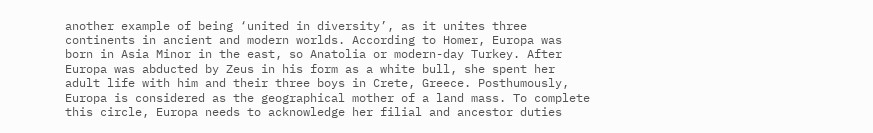another example of being ‘united in diversity’, as it unites three continents in ancient and modern worlds. According to Homer, Europa was born in Asia Minor in the east, so Anatolia or modern-day Turkey. After Europa was abducted by Zeus in his form as a white bull, she spent her adult life with him and their three boys in Crete, Greece. Posthumously, Europa is considered as the geographical mother of a land mass. To complete this circle, Europa needs to acknowledge her filial and ancestor duties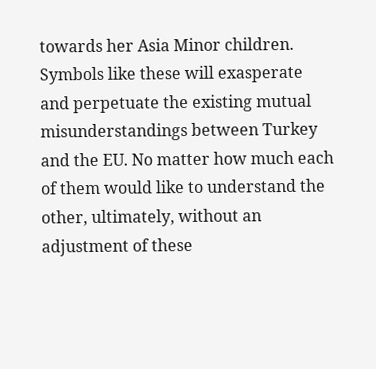towards her Asia Minor children. Symbols like these will exasperate and perpetuate the existing mutual misunderstandings between Turkey and the EU. No matter how much each of them would like to understand the other, ultimately, without an adjustment of these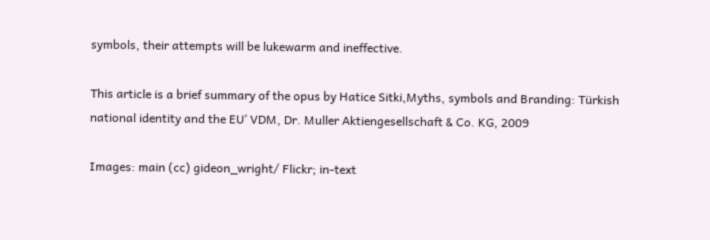symbols, their attempts will be lukewarm and ineffective.

This article is a brief summary of the opus by Hatice Sitki,Myths, symbols and Branding: Türkish national identity and the EU’ VDM, Dr. Muller Aktiengesellschaft & Co. KG, 2009

Images: main (cc) gideon_wright/ Flickr; in-text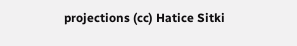projections (cc) Hatice Sitki